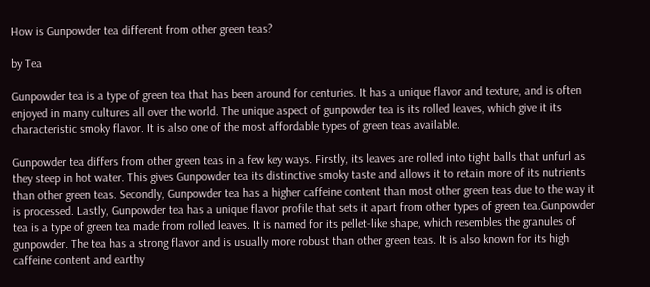How is Gunpowder tea different from other green teas?

by Tea

Gunpowder tea is a type of green tea that has been around for centuries. It has a unique flavor and texture, and is often enjoyed in many cultures all over the world. The unique aspect of gunpowder tea is its rolled leaves, which give it its characteristic smoky flavor. It is also one of the most affordable types of green teas available.

Gunpowder tea differs from other green teas in a few key ways. Firstly, its leaves are rolled into tight balls that unfurl as they steep in hot water. This gives Gunpowder tea its distinctive smoky taste and allows it to retain more of its nutrients than other green teas. Secondly, Gunpowder tea has a higher caffeine content than most other green teas due to the way it is processed. Lastly, Gunpowder tea has a unique flavor profile that sets it apart from other types of green tea.Gunpowder tea is a type of green tea made from rolled leaves. It is named for its pellet-like shape, which resembles the granules of gunpowder. The tea has a strong flavor and is usually more robust than other green teas. It is also known for its high caffeine content and earthy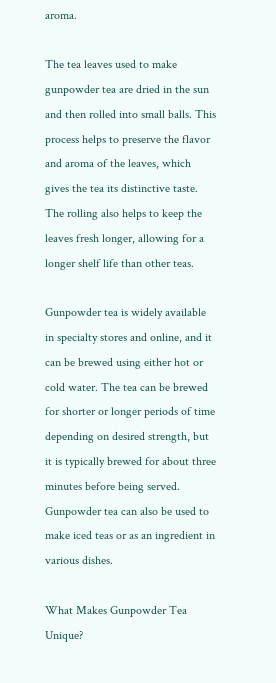aroma.

The tea leaves used to make gunpowder tea are dried in the sun and then rolled into small balls. This process helps to preserve the flavor and aroma of the leaves, which gives the tea its distinctive taste. The rolling also helps to keep the leaves fresh longer, allowing for a longer shelf life than other teas.

Gunpowder tea is widely available in specialty stores and online, and it can be brewed using either hot or cold water. The tea can be brewed for shorter or longer periods of time depending on desired strength, but it is typically brewed for about three minutes before being served. Gunpowder tea can also be used to make iced teas or as an ingredient in various dishes.

What Makes Gunpowder Tea Unique?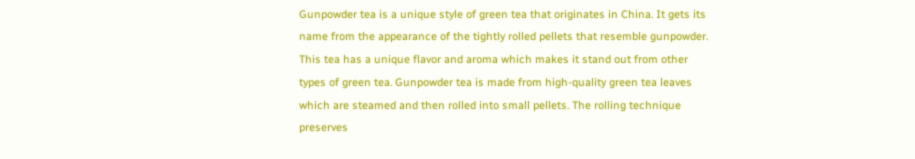Gunpowder tea is a unique style of green tea that originates in China. It gets its name from the appearance of the tightly rolled pellets that resemble gunpowder. This tea has a unique flavor and aroma which makes it stand out from other types of green tea. Gunpowder tea is made from high-quality green tea leaves which are steamed and then rolled into small pellets. The rolling technique preserves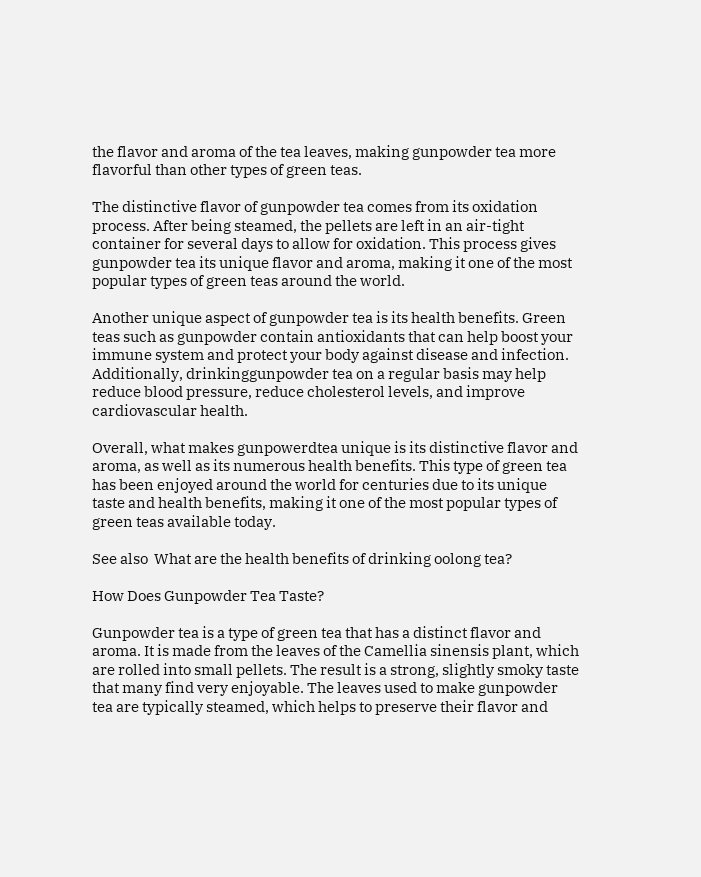the flavor and aroma of the tea leaves, making gunpowder tea more flavorful than other types of green teas.

The distinctive flavor of gunpowder tea comes from its oxidation process. After being steamed, the pellets are left in an air-tight container for several days to allow for oxidation. This process gives gunpowder tea its unique flavor and aroma, making it one of the most popular types of green teas around the world.

Another unique aspect of gunpowder tea is its health benefits. Green teas such as gunpowder contain antioxidants that can help boost your immune system and protect your body against disease and infection. Additionally, drinkinggunpowder tea on a regular basis may help reduce blood pressure, reduce cholesterol levels, and improve cardiovascular health.

Overall, what makes gunpowerdtea unique is its distinctive flavor and aroma, as well as its numerous health benefits. This type of green tea has been enjoyed around the world for centuries due to its unique taste and health benefits, making it one of the most popular types of green teas available today.

See also  What are the health benefits of drinking oolong tea?

How Does Gunpowder Tea Taste?

Gunpowder tea is a type of green tea that has a distinct flavor and aroma. It is made from the leaves of the Camellia sinensis plant, which are rolled into small pellets. The result is a strong, slightly smoky taste that many find very enjoyable. The leaves used to make gunpowder tea are typically steamed, which helps to preserve their flavor and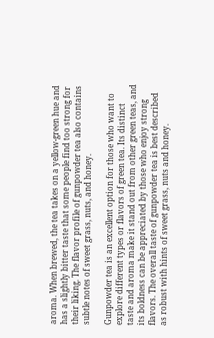aroma. When brewed, the tea takes on a yellow-green hue and has a slightly bitter taste that some people find too strong for their liking. The flavor profile of gunpowder tea also contains subtle notes of sweet grass, nuts, and honey.

Gunpowder tea is an excellent option for those who want to explore different types or flavors of green tea. Its distinct taste and aroma make it stand out from other green teas, and its boldness can be appreciated by those who enjoy strong flavors. The overall taste of gunpowder tea is best described as robust with hints of sweet grass, nuts and honey.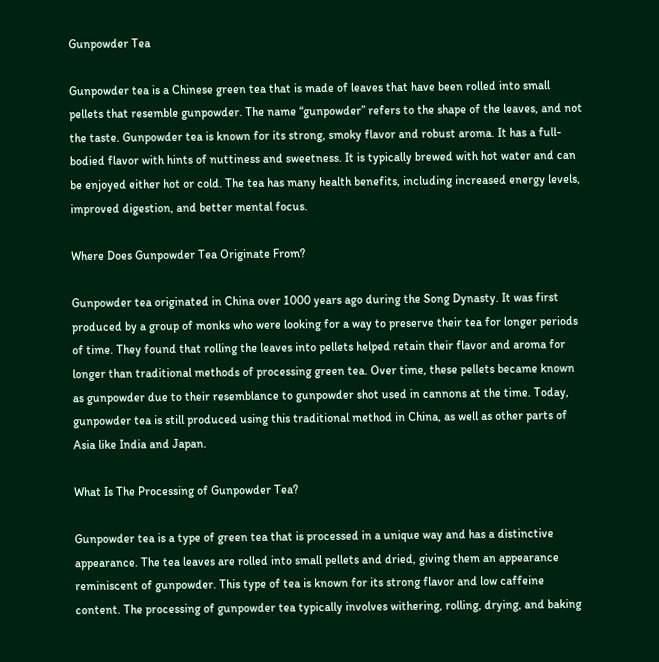Gunpowder Tea

Gunpowder tea is a Chinese green tea that is made of leaves that have been rolled into small pellets that resemble gunpowder. The name “gunpowder” refers to the shape of the leaves, and not the taste. Gunpowder tea is known for its strong, smoky flavor and robust aroma. It has a full-bodied flavor with hints of nuttiness and sweetness. It is typically brewed with hot water and can be enjoyed either hot or cold. The tea has many health benefits, including increased energy levels, improved digestion, and better mental focus.

Where Does Gunpowder Tea Originate From?

Gunpowder tea originated in China over 1000 years ago during the Song Dynasty. It was first produced by a group of monks who were looking for a way to preserve their tea for longer periods of time. They found that rolling the leaves into pellets helped retain their flavor and aroma for longer than traditional methods of processing green tea. Over time, these pellets became known as gunpowder due to their resemblance to gunpowder shot used in cannons at the time. Today, gunpowder tea is still produced using this traditional method in China, as well as other parts of Asia like India and Japan.

What Is The Processing of Gunpowder Tea?

Gunpowder tea is a type of green tea that is processed in a unique way and has a distinctive appearance. The tea leaves are rolled into small pellets and dried, giving them an appearance reminiscent of gunpowder. This type of tea is known for its strong flavor and low caffeine content. The processing of gunpowder tea typically involves withering, rolling, drying, and baking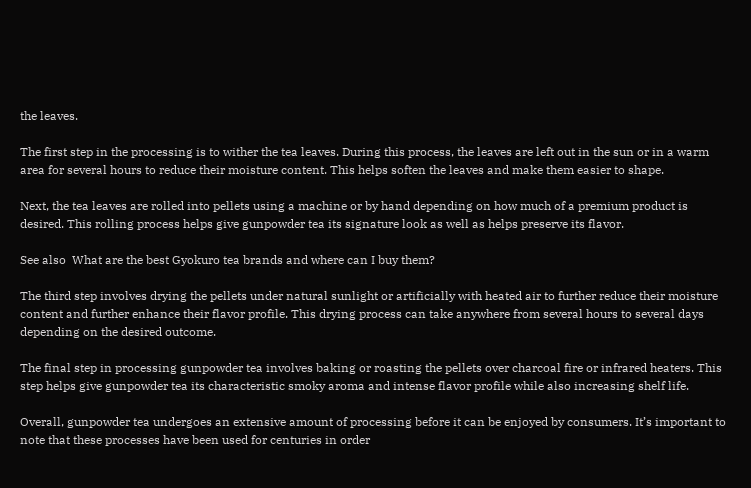the leaves.

The first step in the processing is to wither the tea leaves. During this process, the leaves are left out in the sun or in a warm area for several hours to reduce their moisture content. This helps soften the leaves and make them easier to shape.

Next, the tea leaves are rolled into pellets using a machine or by hand depending on how much of a premium product is desired. This rolling process helps give gunpowder tea its signature look as well as helps preserve its flavor.

See also  What are the best Gyokuro tea brands and where can I buy them?

The third step involves drying the pellets under natural sunlight or artificially with heated air to further reduce their moisture content and further enhance their flavor profile. This drying process can take anywhere from several hours to several days depending on the desired outcome.

The final step in processing gunpowder tea involves baking or roasting the pellets over charcoal fire or infrared heaters. This step helps give gunpowder tea its characteristic smoky aroma and intense flavor profile while also increasing shelf life.

Overall, gunpowder tea undergoes an extensive amount of processing before it can be enjoyed by consumers. It’s important to note that these processes have been used for centuries in order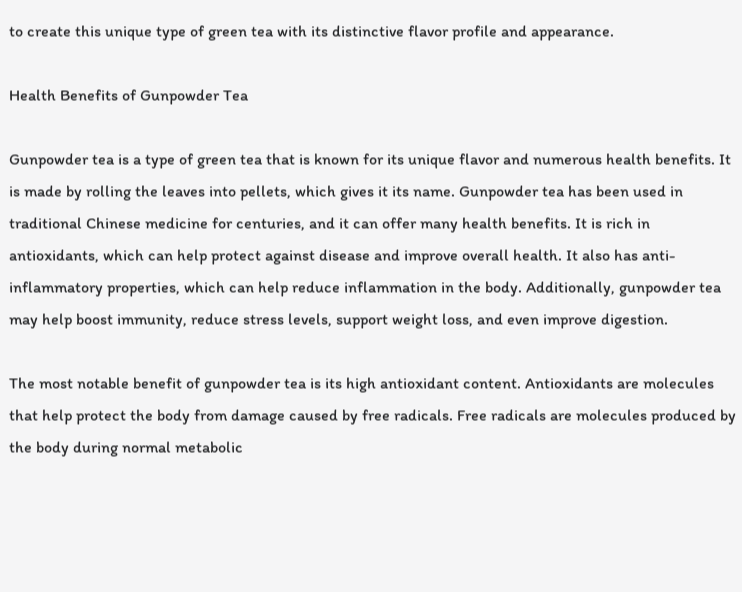to create this unique type of green tea with its distinctive flavor profile and appearance.

Health Benefits of Gunpowder Tea

Gunpowder tea is a type of green tea that is known for its unique flavor and numerous health benefits. It is made by rolling the leaves into pellets, which gives it its name. Gunpowder tea has been used in traditional Chinese medicine for centuries, and it can offer many health benefits. It is rich in antioxidants, which can help protect against disease and improve overall health. It also has anti-inflammatory properties, which can help reduce inflammation in the body. Additionally, gunpowder tea may help boost immunity, reduce stress levels, support weight loss, and even improve digestion.

The most notable benefit of gunpowder tea is its high antioxidant content. Antioxidants are molecules that help protect the body from damage caused by free radicals. Free radicals are molecules produced by the body during normal metabolic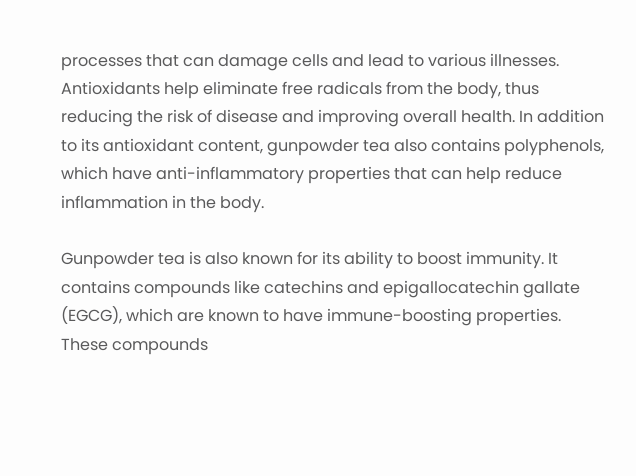processes that can damage cells and lead to various illnesses. Antioxidants help eliminate free radicals from the body, thus reducing the risk of disease and improving overall health. In addition to its antioxidant content, gunpowder tea also contains polyphenols, which have anti-inflammatory properties that can help reduce inflammation in the body.

Gunpowder tea is also known for its ability to boost immunity. It contains compounds like catechins and epigallocatechin gallate (EGCG), which are known to have immune-boosting properties. These compounds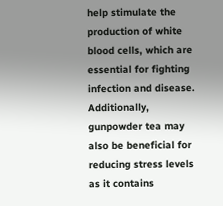help stimulate the production of white blood cells, which are essential for fighting infection and disease. Additionally, gunpowder tea may also be beneficial for reducing stress levels as it contains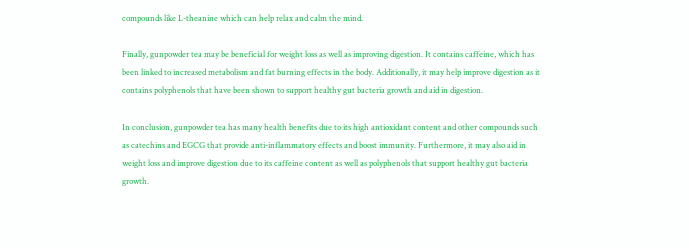compounds like L-theanine which can help relax and calm the mind.

Finally, gunpowder tea may be beneficial for weight loss as well as improving digestion. It contains caffeine, which has been linked to increased metabolism and fat burning effects in the body. Additionally, it may help improve digestion as it contains polyphenols that have been shown to support healthy gut bacteria growth and aid in digestion.

In conclusion, gunpowder tea has many health benefits due to its high antioxidant content and other compounds such as catechins and EGCG that provide anti-inflammatory effects and boost immunity. Furthermore, it may also aid in weight loss and improve digestion due to its caffeine content as well as polyphenols that support healthy gut bacteria growth.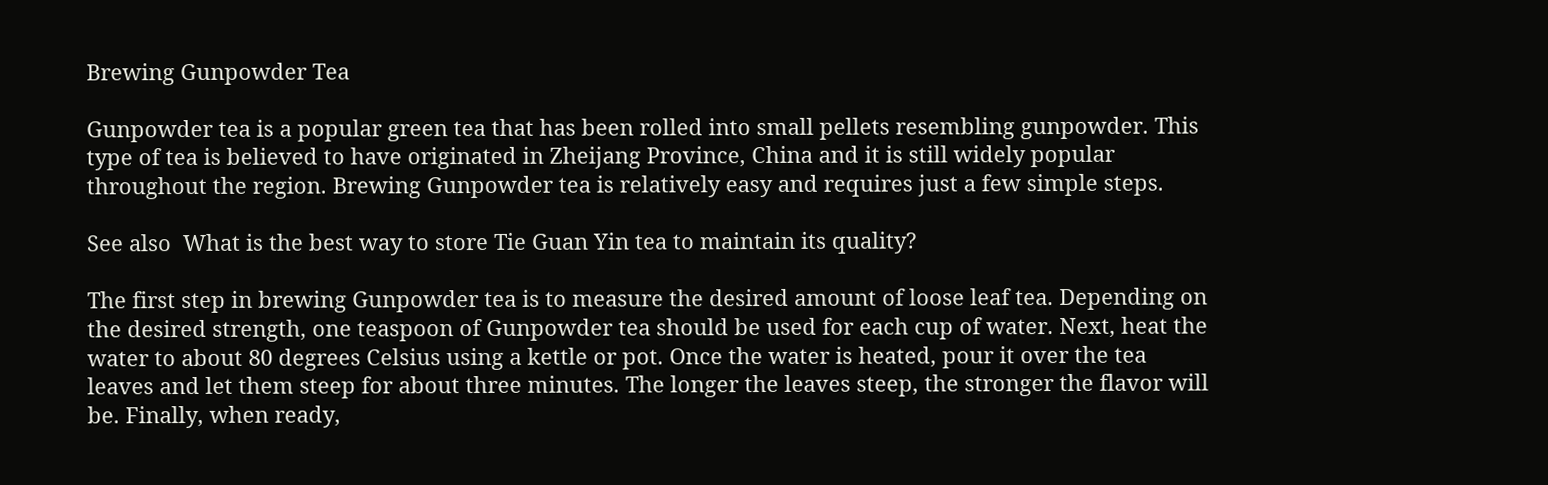Brewing Gunpowder Tea

Gunpowder tea is a popular green tea that has been rolled into small pellets resembling gunpowder. This type of tea is believed to have originated in Zheijang Province, China and it is still widely popular throughout the region. Brewing Gunpowder tea is relatively easy and requires just a few simple steps.

See also  What is the best way to store Tie Guan Yin tea to maintain its quality?

The first step in brewing Gunpowder tea is to measure the desired amount of loose leaf tea. Depending on the desired strength, one teaspoon of Gunpowder tea should be used for each cup of water. Next, heat the water to about 80 degrees Celsius using a kettle or pot. Once the water is heated, pour it over the tea leaves and let them steep for about three minutes. The longer the leaves steep, the stronger the flavor will be. Finally, when ready,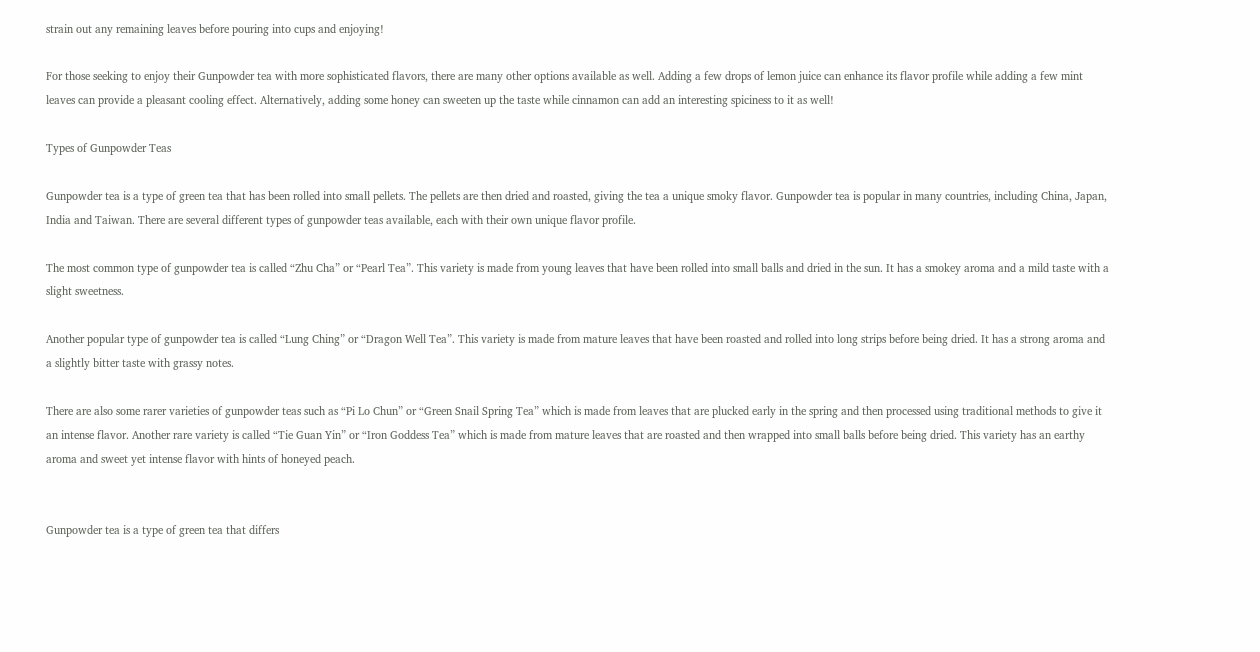strain out any remaining leaves before pouring into cups and enjoying!

For those seeking to enjoy their Gunpowder tea with more sophisticated flavors, there are many other options available as well. Adding a few drops of lemon juice can enhance its flavor profile while adding a few mint leaves can provide a pleasant cooling effect. Alternatively, adding some honey can sweeten up the taste while cinnamon can add an interesting spiciness to it as well!

Types of Gunpowder Teas

Gunpowder tea is a type of green tea that has been rolled into small pellets. The pellets are then dried and roasted, giving the tea a unique smoky flavor. Gunpowder tea is popular in many countries, including China, Japan, India and Taiwan. There are several different types of gunpowder teas available, each with their own unique flavor profile.

The most common type of gunpowder tea is called “Zhu Cha” or “Pearl Tea”. This variety is made from young leaves that have been rolled into small balls and dried in the sun. It has a smokey aroma and a mild taste with a slight sweetness.

Another popular type of gunpowder tea is called “Lung Ching” or “Dragon Well Tea”. This variety is made from mature leaves that have been roasted and rolled into long strips before being dried. It has a strong aroma and a slightly bitter taste with grassy notes.

There are also some rarer varieties of gunpowder teas such as “Pi Lo Chun” or “Green Snail Spring Tea” which is made from leaves that are plucked early in the spring and then processed using traditional methods to give it an intense flavor. Another rare variety is called “Tie Guan Yin” or “Iron Goddess Tea” which is made from mature leaves that are roasted and then wrapped into small balls before being dried. This variety has an earthy aroma and sweet yet intense flavor with hints of honeyed peach.


Gunpowder tea is a type of green tea that differs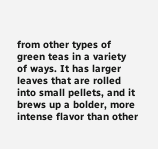from other types of green teas in a variety of ways. It has larger leaves that are rolled into small pellets, and it brews up a bolder, more intense flavor than other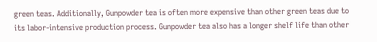green teas. Additionally, Gunpowder tea is often more expensive than other green teas due to its labor-intensive production process. Gunpowder tea also has a longer shelf life than other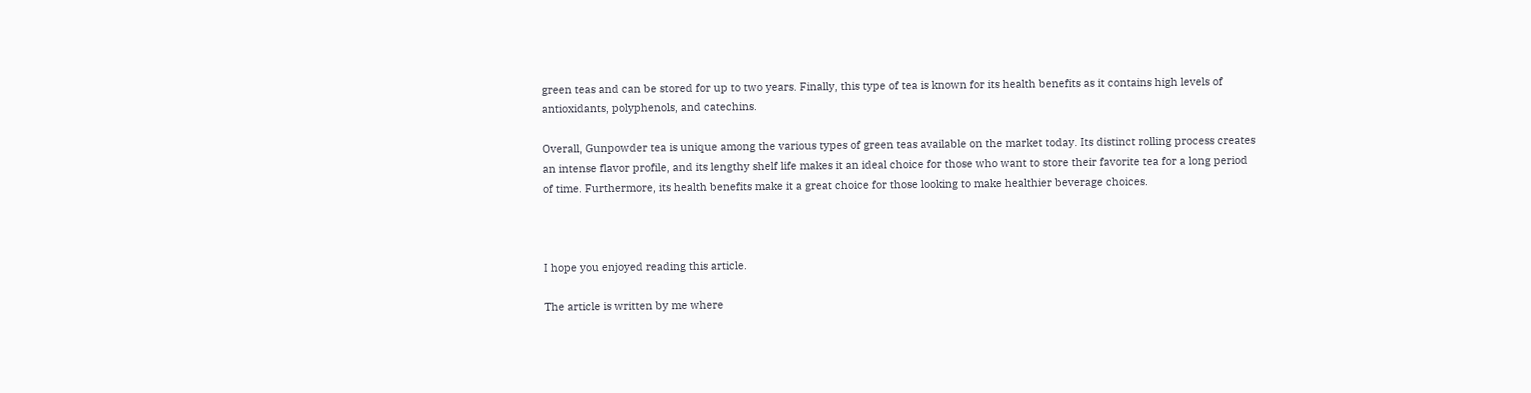green teas and can be stored for up to two years. Finally, this type of tea is known for its health benefits as it contains high levels of antioxidants, polyphenols, and catechins.

Overall, Gunpowder tea is unique among the various types of green teas available on the market today. Its distinct rolling process creates an intense flavor profile, and its lengthy shelf life makes it an ideal choice for those who want to store their favorite tea for a long period of time. Furthermore, its health benefits make it a great choice for those looking to make healthier beverage choices.



I hope you enjoyed reading this article.

The article is written by me where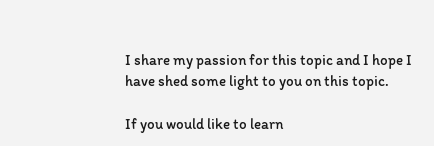I share my passion for this topic and I hope I have shed some light to you on this topic.

If you would like to learn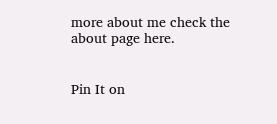more about me check the about page here.


Pin It on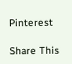Pinterest

Share This